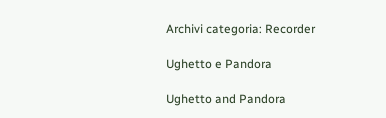Archivi categoria: Recorder

Ughetto e Pandora

Ughetto and Pandora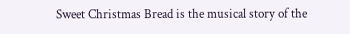Sweet Christmas Bread is the musical story of the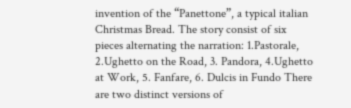invention of the “Panettone”, a typical italian Christmas Bread. The story consist of six pieces alternating the narration: 1.Pastorale, 2.Ughetto on the Road, 3. Pandora, 4.Ughetto at Work, 5. Fanfare, 6. Dulcis in Fundo There are two distinct versions of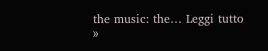the music: the… Leggi tutto »